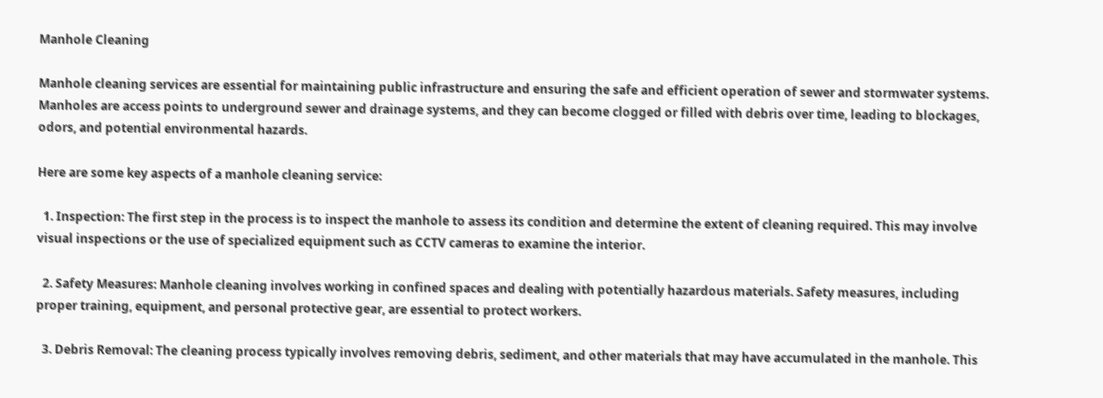Manhole Cleaning

Manhole cleaning services are essential for maintaining public infrastructure and ensuring the safe and efficient operation of sewer and stormwater systems. Manholes are access points to underground sewer and drainage systems, and they can become clogged or filled with debris over time, leading to blockages, odors, and potential environmental hazards.

Here are some key aspects of a manhole cleaning service:

  1. Inspection: The first step in the process is to inspect the manhole to assess its condition and determine the extent of cleaning required. This may involve visual inspections or the use of specialized equipment such as CCTV cameras to examine the interior.

  2. Safety Measures: Manhole cleaning involves working in confined spaces and dealing with potentially hazardous materials. Safety measures, including proper training, equipment, and personal protective gear, are essential to protect workers.

  3. Debris Removal: The cleaning process typically involves removing debris, sediment, and other materials that may have accumulated in the manhole. This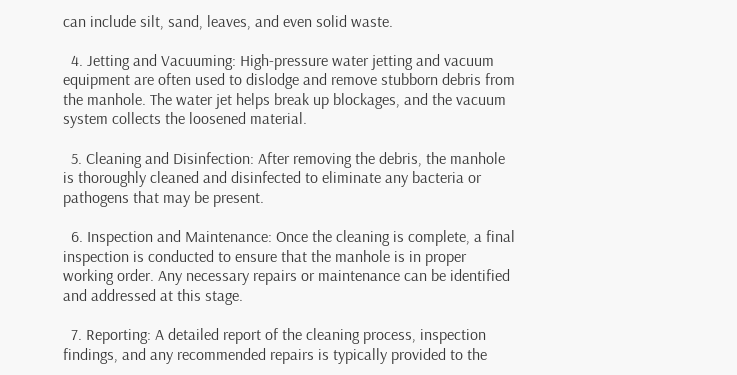can include silt, sand, leaves, and even solid waste.

  4. Jetting and Vacuuming: High-pressure water jetting and vacuum equipment are often used to dislodge and remove stubborn debris from the manhole. The water jet helps break up blockages, and the vacuum system collects the loosened material.

  5. Cleaning and Disinfection: After removing the debris, the manhole is thoroughly cleaned and disinfected to eliminate any bacteria or pathogens that may be present.

  6. Inspection and Maintenance: Once the cleaning is complete, a final inspection is conducted to ensure that the manhole is in proper working order. Any necessary repairs or maintenance can be identified and addressed at this stage.

  7. Reporting: A detailed report of the cleaning process, inspection findings, and any recommended repairs is typically provided to the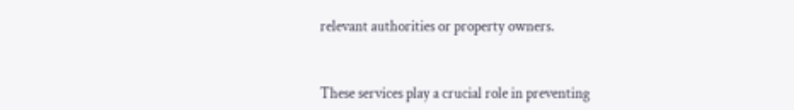relevant authorities or property owners.


These services play a crucial role in preventing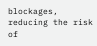blockages, reducing the risk of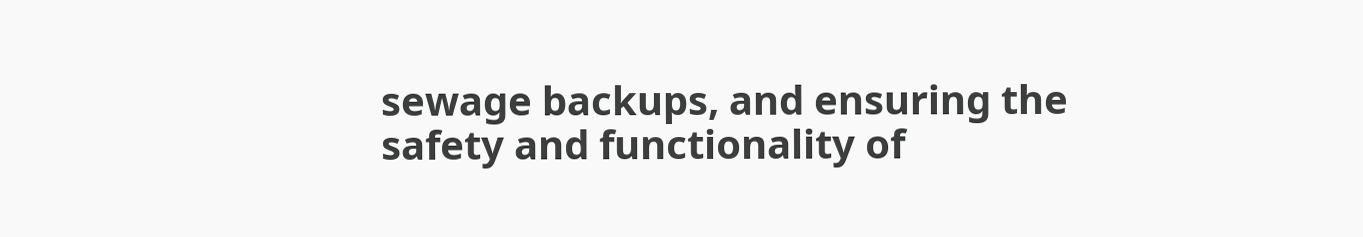sewage backups, and ensuring the safety and functionality of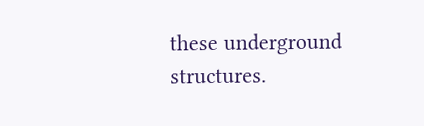these underground structures.